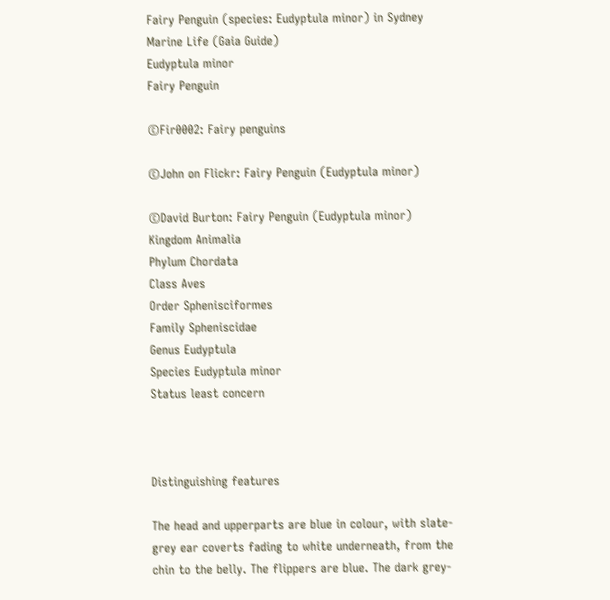Fairy Penguin (species: Eudyptula minor) in Sydney Marine Life (Gaia Guide)
Eudyptula minor
Fairy Penguin

©Fir0002: Fairy penguins

©John on Flickr: Fairy Penguin (Eudyptula minor)

©David Burton: Fairy Penguin (Eudyptula minor)
Kingdom Animalia
Phylum Chordata
Class Aves
Order Sphenisciformes
Family Spheniscidae
Genus Eudyptula
Species Eudyptula minor
Status least concern



Distinguishing features

The head and upperparts are blue in colour, with slate-grey ear coverts fading to white underneath, from the chin to the belly. The flippers are blue. The dark grey-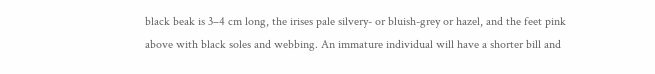black beak is 3–4 cm long, the irises pale silvery- or bluish-grey or hazel, and the feet pink above with black soles and webbing. An immature individual will have a shorter bill and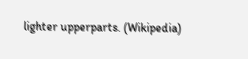lighter upperparts. (Wikipedia)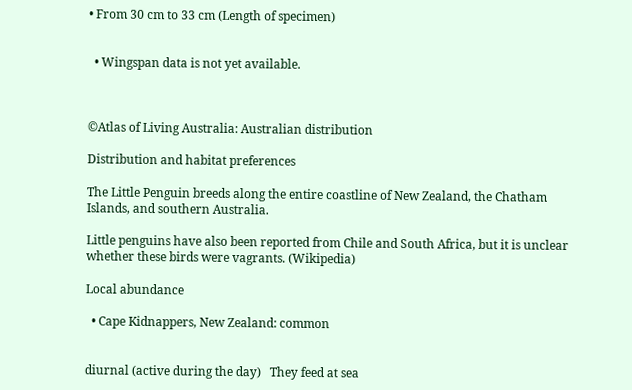• From 30 cm to 33 cm (Length of specimen)


  • Wingspan data is not yet available.



©Atlas of Living Australia: Australian distribution

Distribution and habitat preferences

The Little Penguin breeds along the entire coastline of New Zealand, the Chatham Islands, and southern Australia.

Little penguins have also been reported from Chile and South Africa, but it is unclear whether these birds were vagrants. (Wikipedia)

Local abundance

  • Cape Kidnappers, New Zealand: common


diurnal (active during the day)   They feed at sea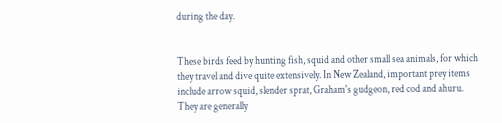during the day.


These birds feed by hunting fish, squid and other small sea animals, for which they travel and dive quite extensively. In New Zealand, important prey items include arrow squid, slender sprat, Graham's gudgeon, red cod and ahuru. They are generally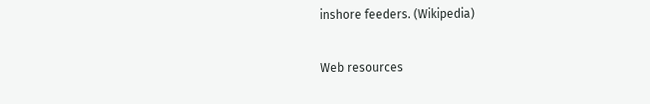inshore feeders. (Wikipedia)

Web resources